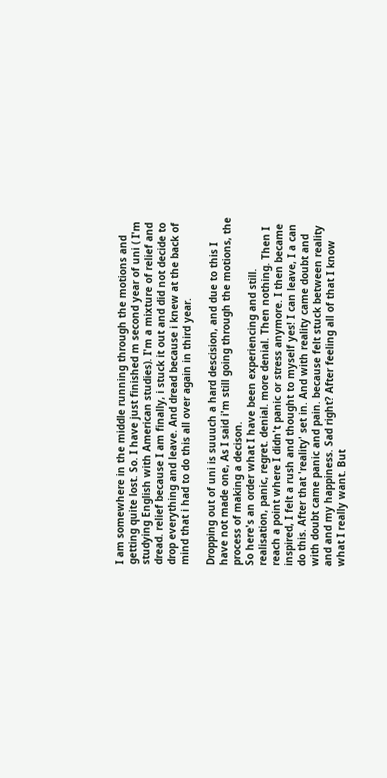I am somewhere in the middle running through the motions and getting quite lost. So. I have just finished m second year of uni ( I'm studying English with American studies). I'm a mixture of relief and dread. relief because I am finally, i stuck it out and did not decide to drop everything and leave. And dread because i knew at the back of mind that i had to do this all over again in third year.

Dropping out of uni is suuuch a hard descision, and due to this I have not made one, As I said i'm still going through the motions, the process of making a decison.
So here's an order what I have been experiencing and still. realisation, panic, regret. denial. more denial. Then nothing. Then I reach a point where I didn't panic or stress anymore. I then became inspired, I felt a rush and thought to myself yes! I can leave, I a can do this. After that 'reality' set in. And with reality came doubt and with doubt came panic and pain. because felt stuck between reality and and my happiness. Sad right? After feeling all of that I know what I really want. But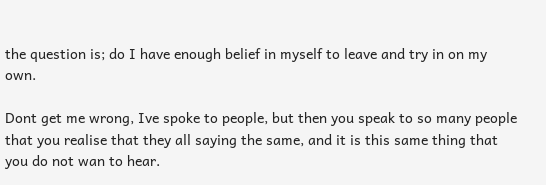the question is; do I have enough belief in myself to leave and try in on my own.

Dont get me wrong, Ive spoke to people, but then you speak to so many people that you realise that they all saying the same, and it is this same thing that you do not wan to hear.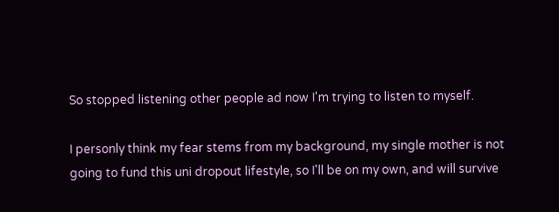So stopped listening other people ad now I'm trying to listen to myself.

I personly think my fear stems from my background, my single mother is not going to fund this uni dropout lifestyle, so I'll be on my own, and will survive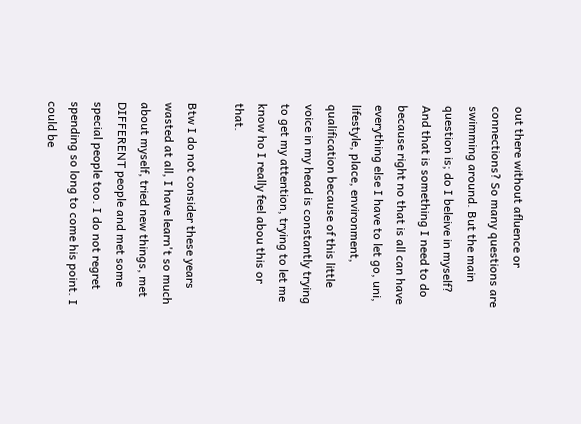out there without afluence or connections? So many questions are swimming around. But the main question is; do I beleive in myself? And that is something I need to do because right no that is all can have everything else I have to let go, uni, lifestyle, place, environment, qualification because of this little voice in my head is constantly trying to get my attention, trying to let me know ho I really feel abou this or that.

Btw I do not consider these years wasted at all, I have learn't so much about myself, tried new things, met DIFFERENT people and met some special people too. I do not regret spending so long to come his point. I could be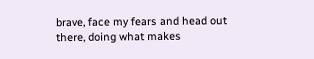brave, face my fears and head out there, doing what makes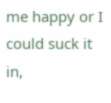me happy or I could suck it in,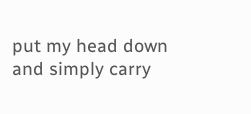put my head down and simply carry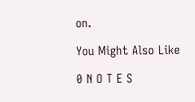on.

You Might Also Like

0 N O T E S